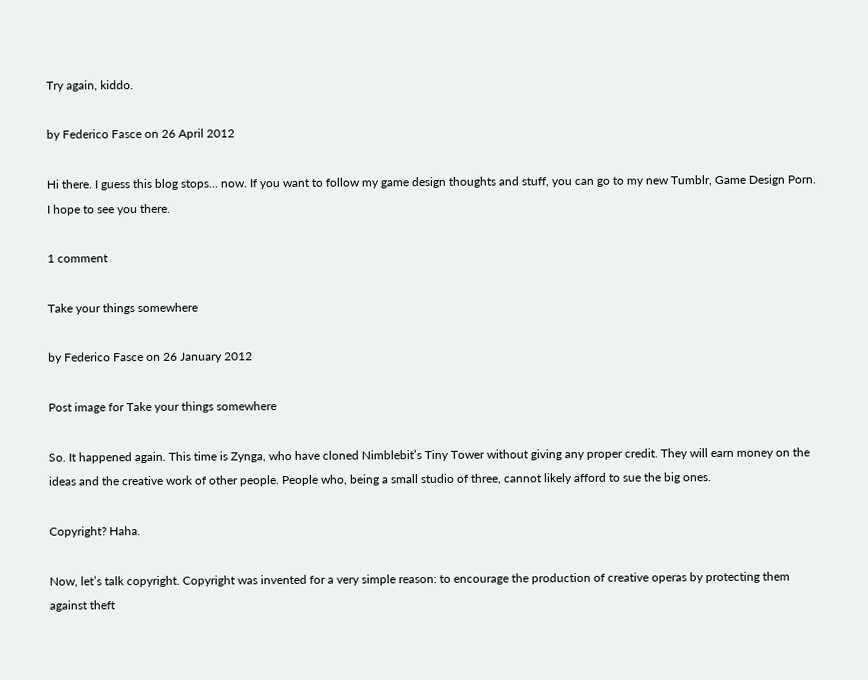Try again, kiddo.

by Federico Fasce on 26 April 2012

Hi there. I guess this blog stops… now. If you want to follow my game design thoughts and stuff, you can go to my new Tumblr, Game Design Porn. I hope to see you there.

1 comment

Take your things somewhere

by Federico Fasce on 26 January 2012

Post image for Take your things somewhere

So. It happened again. This time is Zynga, who have cloned Nimblebit’s Tiny Tower without giving any proper credit. They will earn money on the ideas and the creative work of other people. People who, being a small studio of three, cannot likely afford to sue the big ones.

Copyright? Haha.

Now, let’s talk copyright. Copyright was invented for a very simple reason: to encourage the production of creative operas by protecting them against theft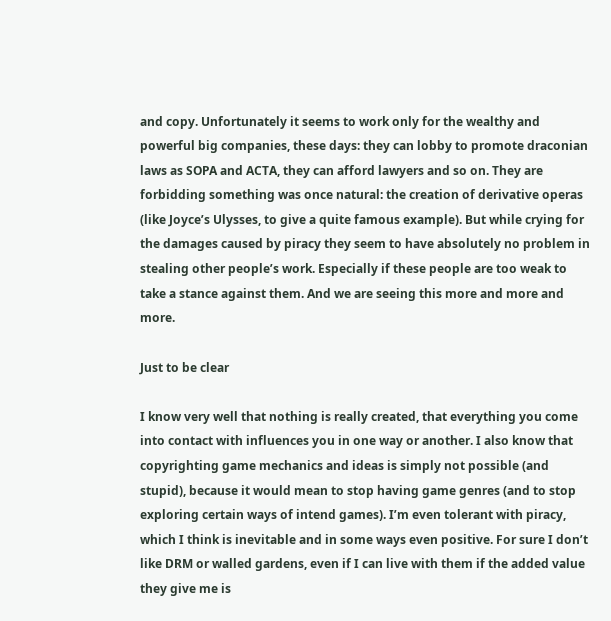and copy. Unfortunately it seems to work only for the wealthy and powerful big companies, these days: they can lobby to promote draconian laws as SOPA and ACTA, they can afford lawyers and so on. They are forbidding something was once natural: the creation of derivative operas (like Joyce’s Ulysses, to give a quite famous example). But while crying for the damages caused by piracy they seem to have absolutely no problem in stealing other people’s work. Especially if these people are too weak to take a stance against them. And we are seeing this more and more and more.

Just to be clear

I know very well that nothing is really created, that everything you come into contact with influences you in one way or another. I also know that copyrighting game mechanics and ideas is simply not possible (and stupid), because it would mean to stop having game genres (and to stop exploring certain ways of intend games). I’m even tolerant with piracy, which I think is inevitable and in some ways even positive. For sure I don’t like DRM or walled gardens, even if I can live with them if the added value they give me is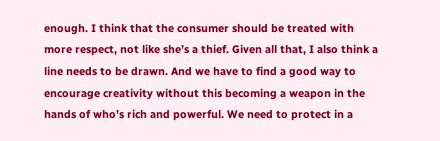enough. I think that the consumer should be treated with more respect, not like she’s a thief. Given all that, I also think a line needs to be drawn. And we have to find a good way to encourage creativity without this becoming a weapon in the hands of who’s rich and powerful. We need to protect in a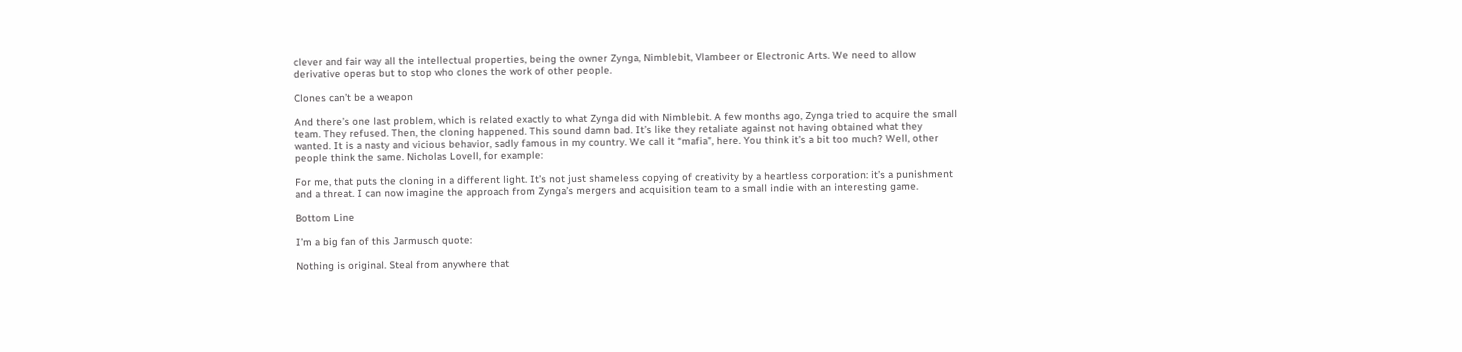clever and fair way all the intellectual properties, being the owner Zynga, Nimblebit, Vlambeer or Electronic Arts. We need to allow derivative operas but to stop who clones the work of other people.

Clones can’t be a weapon

And there’s one last problem, which is related exactly to what Zynga did with Nimblebit. A few months ago, Zynga tried to acquire the small team. They refused. Then, the cloning happened. This sound damn bad. It’s like they retaliate against not having obtained what they wanted. It is a nasty and vicious behavior, sadly famous in my country. We call it “mafia”, here. You think it’s a bit too much? Well, other people think the same. Nicholas Lovell, for example:

For me, that puts the cloning in a different light. It’s not just shameless copying of creativity by a heartless corporation: it’s a punishment and a threat. I can now imagine the approach from Zynga’s mergers and acquisition team to a small indie with an interesting game.

Bottom Line

I’m a big fan of this Jarmusch quote:

Nothing is original. Steal from anywhere that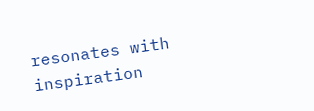resonates with inspiration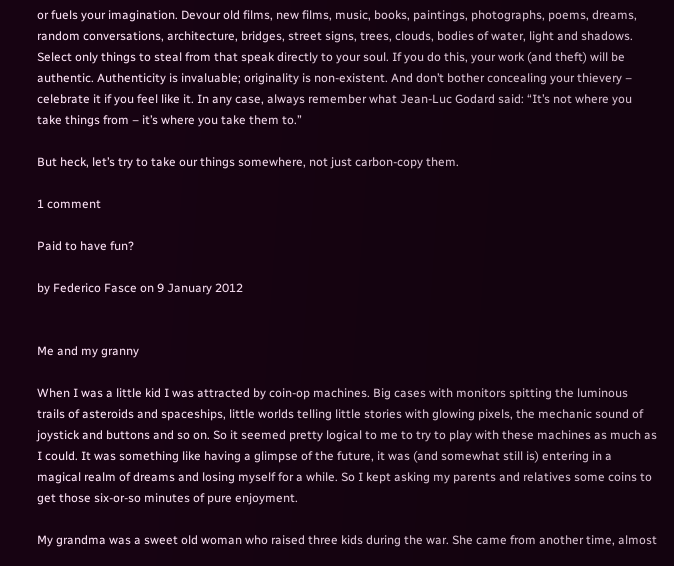or fuels your imagination. Devour old films, new films, music, books, paintings, photographs, poems, dreams, random conversations, architecture, bridges, street signs, trees, clouds, bodies of water, light and shadows. Select only things to steal from that speak directly to your soul. If you do this, your work (and theft) will be authentic. Authenticity is invaluable; originality is non-existent. And don’t bother concealing your thievery – celebrate it if you feel like it. In any case, always remember what Jean-Luc Godard said: “It’s not where you take things from – it’s where you take them to.”

But heck, let’s try to take our things somewhere, not just carbon-copy them.

1 comment

Paid to have fun?

by Federico Fasce on 9 January 2012


Me and my granny

When I was a little kid I was attracted by coin-op machines. Big cases with monitors spitting the luminous trails of asteroids and spaceships, little worlds telling little stories with glowing pixels, the mechanic sound of joystick and buttons and so on. So it seemed pretty logical to me to try to play with these machines as much as I could. It was something like having a glimpse of the future, it was (and somewhat still is) entering in a magical realm of dreams and losing myself for a while. So I kept asking my parents and relatives some coins to get those six-or-so minutes of pure enjoyment.

My grandma was a sweet old woman who raised three kids during the war. She came from another time, almost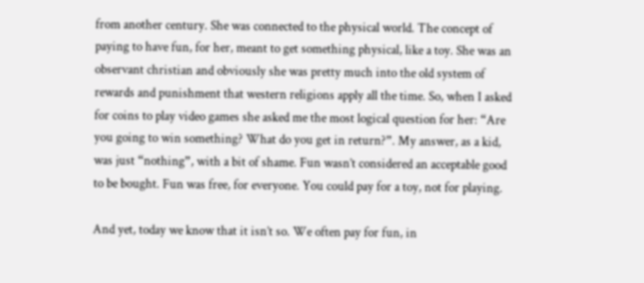from another century. She was connected to the physical world. The concept of paying to have fun, for her, meant to get something physical, like a toy. She was an observant christian and obviously she was pretty much into the old system of rewards and punishment that western religions apply all the time. So, when I asked for coins to play video games she asked me the most logical question for her: “Are you going to win something? What do you get in return?”. My answer, as a kid, was just “nothing”, with a bit of shame. Fun wasn’t considered an acceptable good to be bought. Fun was free, for everyone. You could pay for a toy, not for playing.

And yet, today we know that it isn’t so. We often pay for fun, in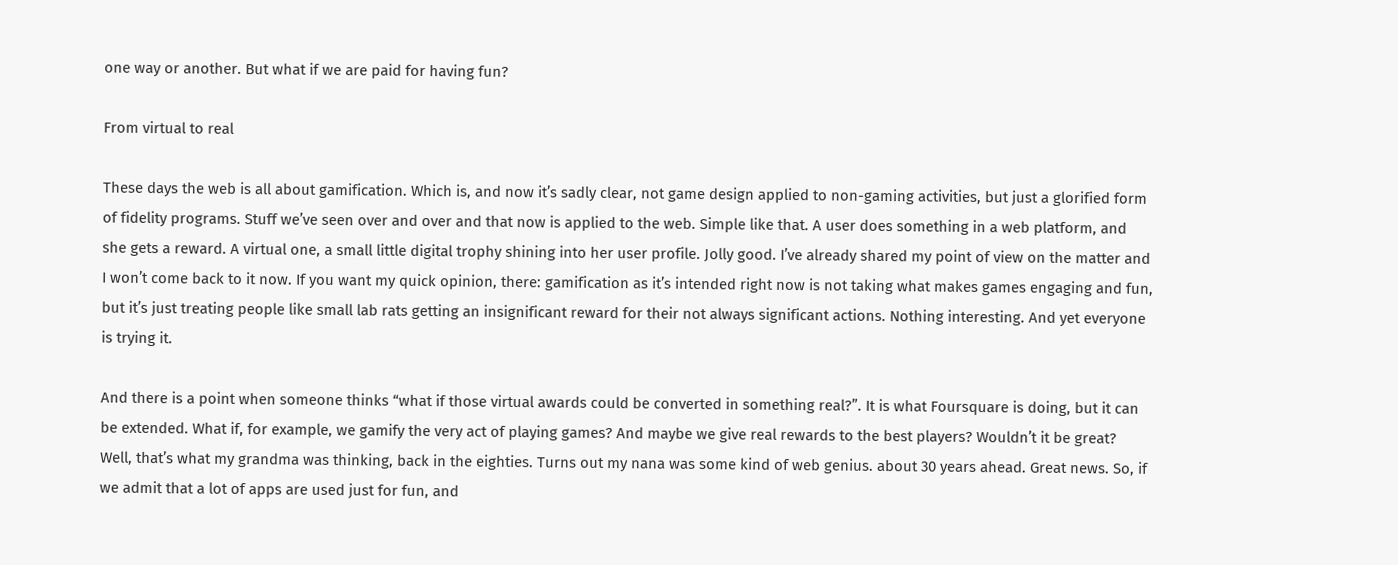one way or another. But what if we are paid for having fun?

From virtual to real

These days the web is all about gamification. Which is, and now it’s sadly clear, not game design applied to non-gaming activities, but just a glorified form of fidelity programs. Stuff we’ve seen over and over and that now is applied to the web. Simple like that. A user does something in a web platform, and she gets a reward. A virtual one, a small little digital trophy shining into her user profile. Jolly good. I’ve already shared my point of view on the matter and I won’t come back to it now. If you want my quick opinion, there: gamification as it’s intended right now is not taking what makes games engaging and fun, but it’s just treating people like small lab rats getting an insignificant reward for their not always significant actions. Nothing interesting. And yet everyone is trying it.

And there is a point when someone thinks “what if those virtual awards could be converted in something real?”. It is what Foursquare is doing, but it can be extended. What if, for example, we gamify the very act of playing games? And maybe we give real rewards to the best players? Wouldn’t it be great? Well, that’s what my grandma was thinking, back in the eighties. Turns out my nana was some kind of web genius. about 30 years ahead. Great news. So, if we admit that a lot of apps are used just for fun, and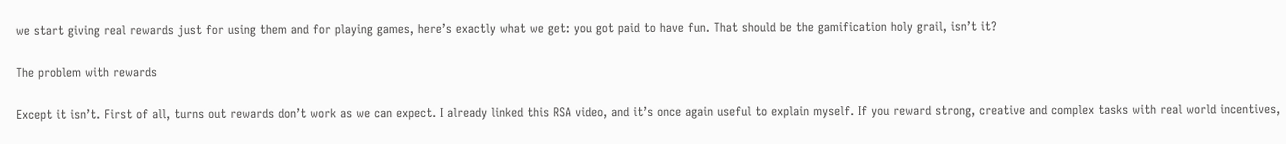we start giving real rewards just for using them and for playing games, here’s exactly what we get: you got paid to have fun. That should be the gamification holy grail, isn’t it?

The problem with rewards

Except it isn’t. First of all, turns out rewards don’t work as we can expect. I already linked this RSA video, and it’s once again useful to explain myself. If you reward strong, creative and complex tasks with real world incentives,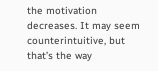the motivation decreases. It may seem counterintuitive, but that’s the way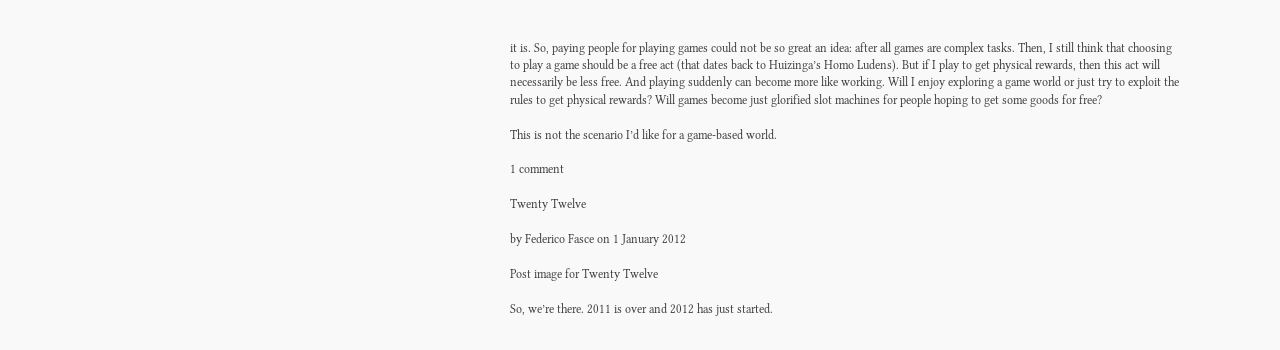it is. So, paying people for playing games could not be so great an idea: after all games are complex tasks. Then, I still think that choosing to play a game should be a free act (that dates back to Huizinga’s Homo Ludens). But if I play to get physical rewards, then this act will necessarily be less free. And playing suddenly can become more like working. Will I enjoy exploring a game world or just try to exploit the rules to get physical rewards? Will games become just glorified slot machines for people hoping to get some goods for free?

This is not the scenario I’d like for a game-based world.

1 comment

Twenty Twelve

by Federico Fasce on 1 January 2012

Post image for Twenty Twelve

So, we’re there. 2011 is over and 2012 has just started.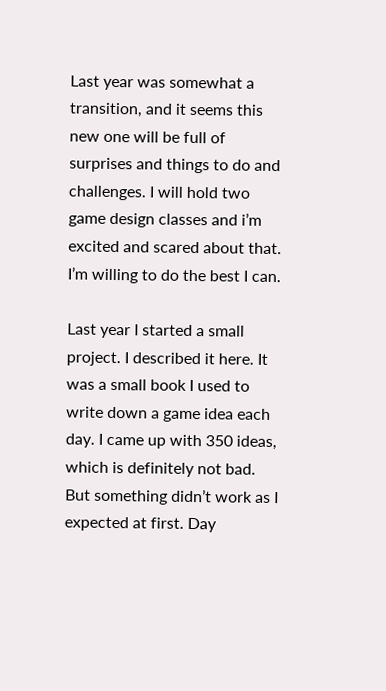Last year was somewhat a transition, and it seems this new one will be full of surprises and things to do and challenges. I will hold two game design classes and i’m excited and scared about that. I’m willing to do the best I can.

Last year I started a small project. I described it here. It was a small book I used to write down a game idea each day. I came up with 350 ideas, which is definitely not bad. But something didn’t work as I expected at first. Day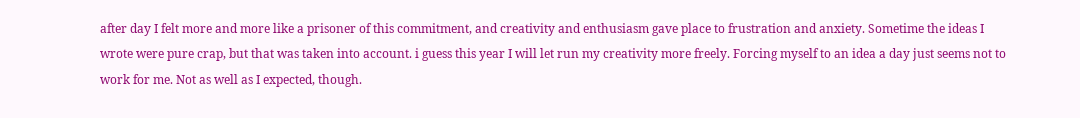after day I felt more and more like a prisoner of this commitment, and creativity and enthusiasm gave place to frustration and anxiety. Sometime the ideas I wrote were pure crap, but that was taken into account. i guess this year I will let run my creativity more freely. Forcing myself to an idea a day just seems not to work for me. Not as well as I expected, though.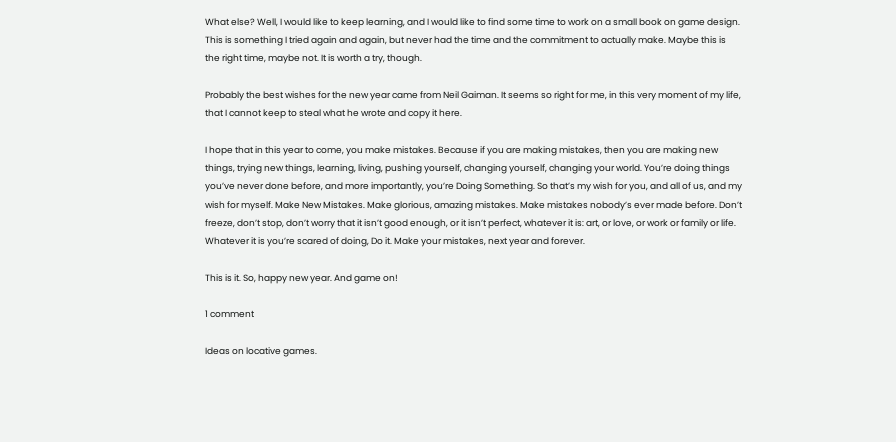What else? Well, I would like to keep learning, and I would like to find some time to work on a small book on game design. This is something I tried again and again, but never had the time and the commitment to actually make. Maybe this is the right time, maybe not. It is worth a try, though.

Probably the best wishes for the new year came from Neil Gaiman. It seems so right for me, in this very moment of my life, that I cannot keep to steal what he wrote and copy it here.

I hope that in this year to come, you make mistakes. Because if you are making mistakes, then you are making new things, trying new things, learning, living, pushing yourself, changing yourself, changing your world. You’re doing things you’ve never done before, and more importantly, you’re Doing Something. So that’s my wish for you, and all of us, and my wish for myself. Make New Mistakes. Make glorious, amazing mistakes. Make mistakes nobody’s ever made before. Don’t freeze, don’t stop, don’t worry that it isn’t good enough, or it isn’t perfect, whatever it is: art, or love, or work or family or life. Whatever it is you’re scared of doing, Do it. Make your mistakes, next year and forever.

This is it. So, happy new year. And game on!

1 comment

Ideas on locative games.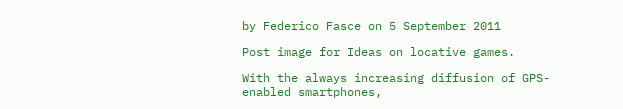by Federico Fasce on 5 September 2011

Post image for Ideas on locative games.

With the always increasing diffusion of GPS-enabled smartphones,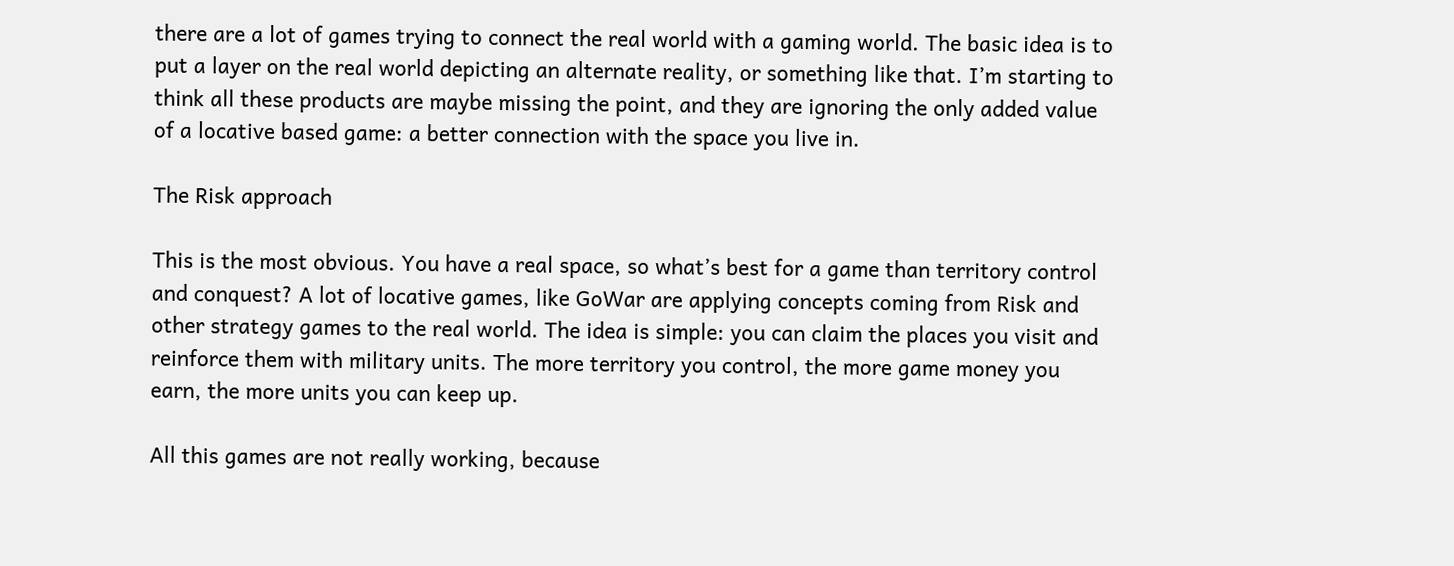there are a lot of games trying to connect the real world with a gaming world. The basic idea is to put a layer on the real world depicting an alternate reality, or something like that. I’m starting to think all these products are maybe missing the point, and they are ignoring the only added value of a locative based game: a better connection with the space you live in.

The Risk approach

This is the most obvious. You have a real space, so what’s best for a game than territory control and conquest? A lot of locative games, like GoWar are applying concepts coming from Risk and other strategy games to the real world. The idea is simple: you can claim the places you visit and reinforce them with military units. The more territory you control, the more game money you earn, the more units you can keep up.

All this games are not really working, because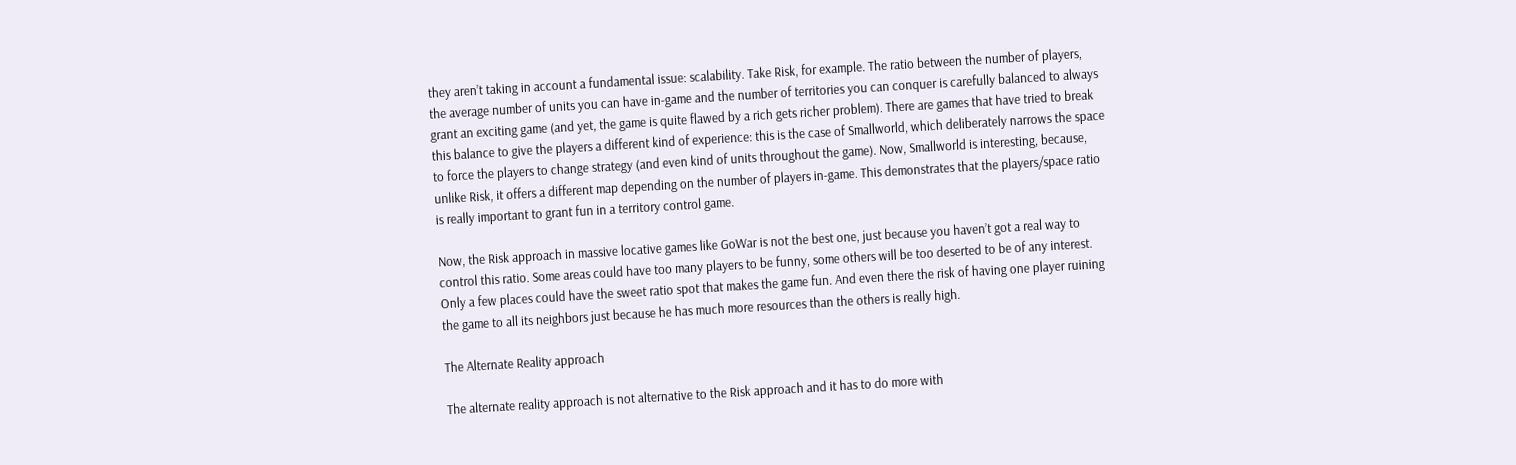they aren’t taking in account a fundamental issue: scalability. Take Risk, for example. The ratio between the number of players, the average number of units you can have in-game and the number of territories you can conquer is carefully balanced to always grant an exciting game (and yet, the game is quite flawed by a rich gets richer problem). There are games that have tried to break this balance to give the players a different kind of experience: this is the case of Smallworld, which deliberately narrows the space to force the players to change strategy (and even kind of units throughout the game). Now, Smallworld is interesting, because, unlike Risk, it offers a different map depending on the number of players in-game. This demonstrates that the players/space ratio is really important to grant fun in a territory control game.

Now, the Risk approach in massive locative games like GoWar is not the best one, just because you haven’t got a real way to control this ratio. Some areas could have too many players to be funny, some others will be too deserted to be of any interest. Only a few places could have the sweet ratio spot that makes the game fun. And even there the risk of having one player ruining the game to all its neighbors just because he has much more resources than the others is really high.

The Alternate Reality approach

The alternate reality approach is not alternative to the Risk approach and it has to do more with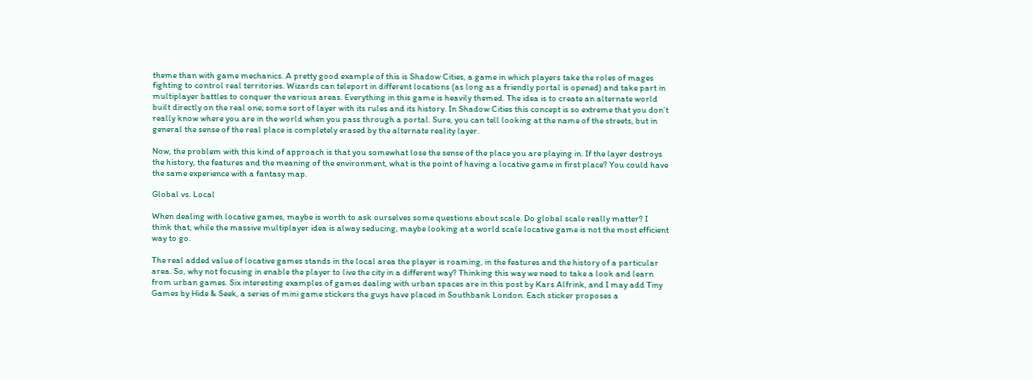theme than with game mechanics. A pretty good example of this is Shadow Cities, a game in which players take the roles of mages fighting to control real territories. Wizards can teleport in different locations (as long as a friendly portal is opened) and take part in multiplayer battles to conquer the various areas. Everything in this game is heavily themed. The idea is to create an alternate world built directly on the real one; some sort of layer with its rules and its history. In Shadow Cities this concept is so extreme that you don’t really know where you are in the world when you pass through a portal. Sure, you can tell looking at the name of the streets, but in general the sense of the real place is completely erased by the alternate reality layer.

Now, the problem with this kind of approach is that you somewhat lose the sense of the place you are playing in. If the layer destroys the history, the features and the meaning of the environment, what is the point of having a locative game in first place? You could have the same experience with a fantasy map.

Global vs. Local

When dealing with locative games, maybe is worth to ask ourselves some questions about scale. Do global scale really matter? I think that, while the massive multiplayer idea is alway seducing, maybe looking at a world scale locative game is not the most efficient way to go.

The real added value of locative games stands in the local area the player is roaming, in the features and the history of a particular area. So, why not focusing in enable the player to live the city in a different way? Thinking this way we need to take a look and learn from urban games. Six interesting examples of games dealing with urban spaces are in this post by Kars Alfrink, and I may add Tiny Games by Hide & Seek, a series of mini game stickers the guys have placed in Southbank London. Each sticker proposes a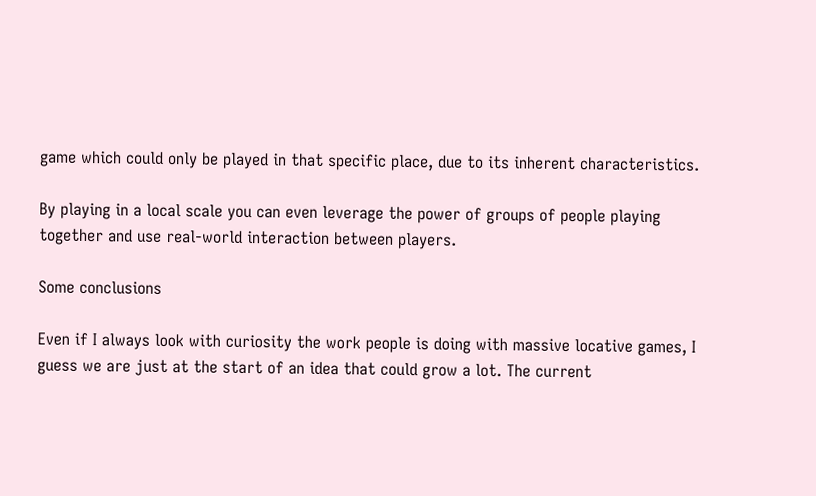game which could only be played in that specific place, due to its inherent characteristics.

By playing in a local scale you can even leverage the power of groups of people playing together and use real-world interaction between players.

Some conclusions

Even if I always look with curiosity the work people is doing with massive locative games, I guess we are just at the start of an idea that could grow a lot. The current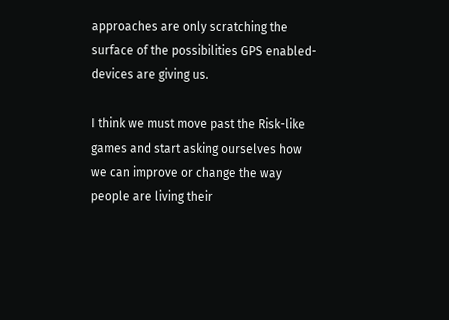approaches are only scratching the surface of the possibilities GPS enabled-devices are giving us.

I think we must move past the Risk-like games and start asking ourselves how we can improve or change the way people are living their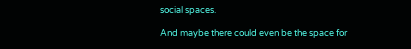social spaces.

And maybe there could even be the space for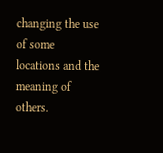changing the use of some locations and the meaning of others.